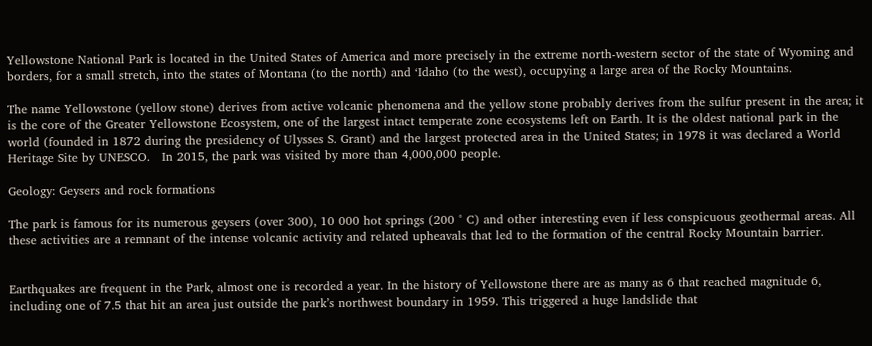Yellowstone National Park is located in the United States of America and more precisely in the extreme north-western sector of the state of Wyoming and borders, for a small stretch, into the states of Montana (to the north) and ‘Idaho (to the west), occupying a large area of the Rocky Mountains.

The name Yellowstone (yellow stone) derives from active volcanic phenomena and the yellow stone probably derives from the sulfur present in the area; it is the core of the Greater Yellowstone Ecosystem, one of the largest intact temperate zone ecosystems left on Earth. It is the oldest national park in the world (founded in 1872 during the presidency of Ulysses S. Grant) and the largest protected area in the United States; in 1978 it was declared a World Heritage Site by UNESCO.   In 2015, the park was visited by more than 4,000,000 people.

Geology: Geysers and rock formations

The park is famous for its numerous geysers (over 300), 10 000 hot springs (200 ° C) and other interesting even if less conspicuous geothermal areas. All these activities are a remnant of the intense volcanic activity and related upheavals that led to the formation of the central Rocky Mountain barrier.


Earthquakes are frequent in the Park, almost one is recorded a year. In the history of Yellowstone there are as many as 6 that reached magnitude 6, including one of 7.5 that hit an area just outside the park’s northwest boundary in 1959. This triggered a huge landslide that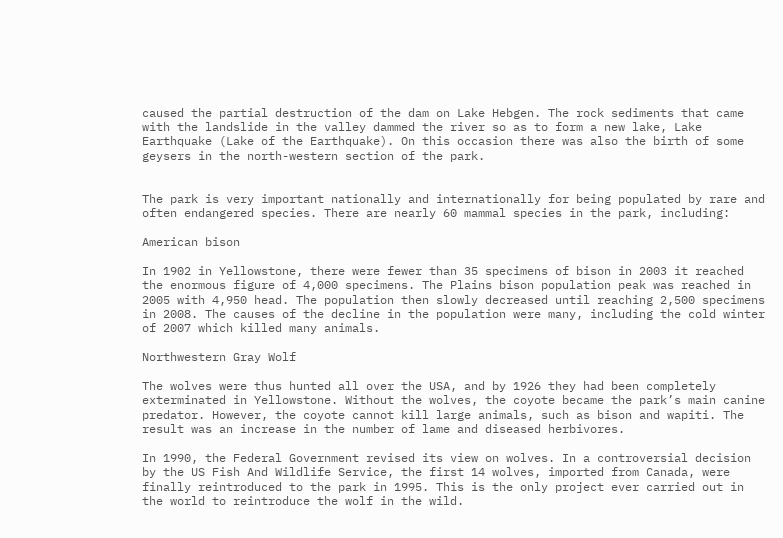caused the partial destruction of the dam on Lake Hebgen. The rock sediments that came with the landslide in the valley dammed the river so as to form a new lake, Lake Earthquake (Lake of the Earthquake). On this occasion there was also the birth of some geysers in the north-western section of the park.


The park is very important nationally and internationally for being populated by rare and often endangered species. There are nearly 60 mammal species in the park, including:

American bison

In 1902 in Yellowstone, there were fewer than 35 specimens of bison in 2003 it reached the enormous figure of 4,000 specimens. The Plains bison population peak was reached in 2005 with 4,950 head. The population then slowly decreased until reaching 2,500 specimens in 2008. The causes of the decline in the population were many, including the cold winter of 2007 which killed many animals.

Northwestern Gray Wolf

The wolves were thus hunted all over the USA, and by 1926 they had been completely exterminated in Yellowstone. Without the wolves, the coyote became the park’s main canine predator. However, the coyote cannot kill large animals, such as bison and wapiti. The result was an increase in the number of lame and diseased herbivores.

In 1990, the Federal Government revised its view on wolves. In a controversial decision by the US Fish And Wildlife Service, the first 14 wolves, imported from Canada, were finally reintroduced to the park in 1995. This is the only project ever carried out in the world to reintroduce the wolf in the wild.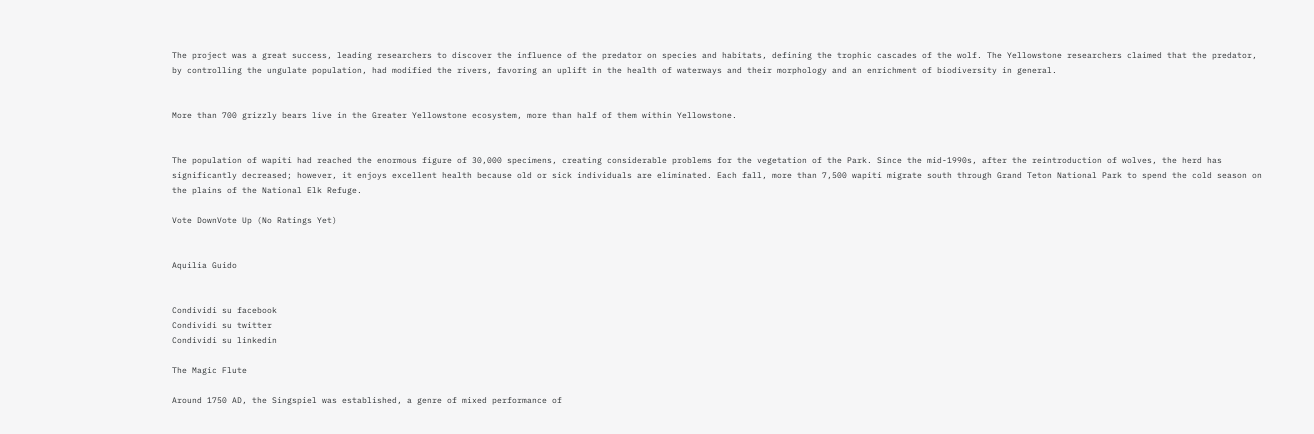The project was a great success, leading researchers to discover the influence of the predator on species and habitats, defining the trophic cascades of the wolf. The Yellowstone researchers claimed that the predator, by controlling the ungulate population, had modified the rivers, favoring an uplift in the health of waterways and their morphology and an enrichment of biodiversity in general.


More than 700 grizzly bears live in the Greater Yellowstone ecosystem, more than half of them within Yellowstone.


The population of wapiti had reached the enormous figure of 30,000 specimens, creating considerable problems for the vegetation of the Park. Since the mid-1990s, after the reintroduction of wolves, the herd has significantly decreased; however, it enjoys excellent health because old or sick individuals are eliminated. Each fall, more than 7,500 wapiti migrate south through Grand Teton National Park to spend the cold season on the plains of the National Elk Refuge.

Vote DownVote Up (No Ratings Yet)


Aquilia Guido


Condividi su facebook
Condividi su twitter
Condividi su linkedin

The Magic Flute

Around 1750 AD, the Singspiel was established, a genre of mixed performance of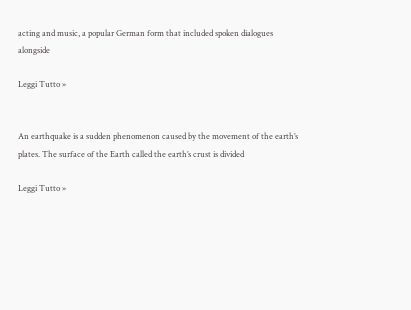acting and music, a popular German form that included spoken dialogues alongside

Leggi Tutto »


An earthquake is a sudden phenomenon caused by the movement of the earth’s plates. The surface of the Earth called the earth’s crust is divided

Leggi Tutto »